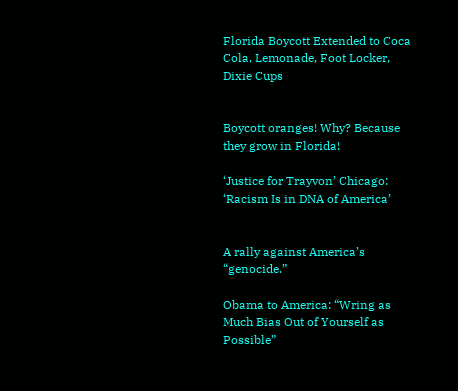Florida Boycott Extended to Coca Cola, Lemonade, Foot Locker, Dixie Cups


Boycott oranges! Why? Because they grow in Florida!

‘Justice for Trayvon’ Chicago: ‘Racism Is in DNA of America’


A rally against America’s “genocide.”

Obama to America: “Wring as Much Bias Out of Yourself as Possible”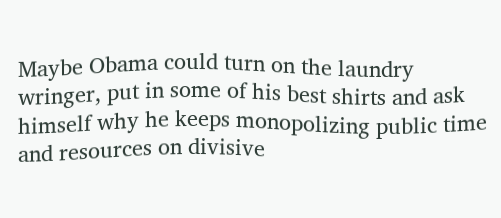Maybe Obama could turn on the laundry wringer, put in some of his best shirts and ask himself why he keeps monopolizing public time and resources on divisive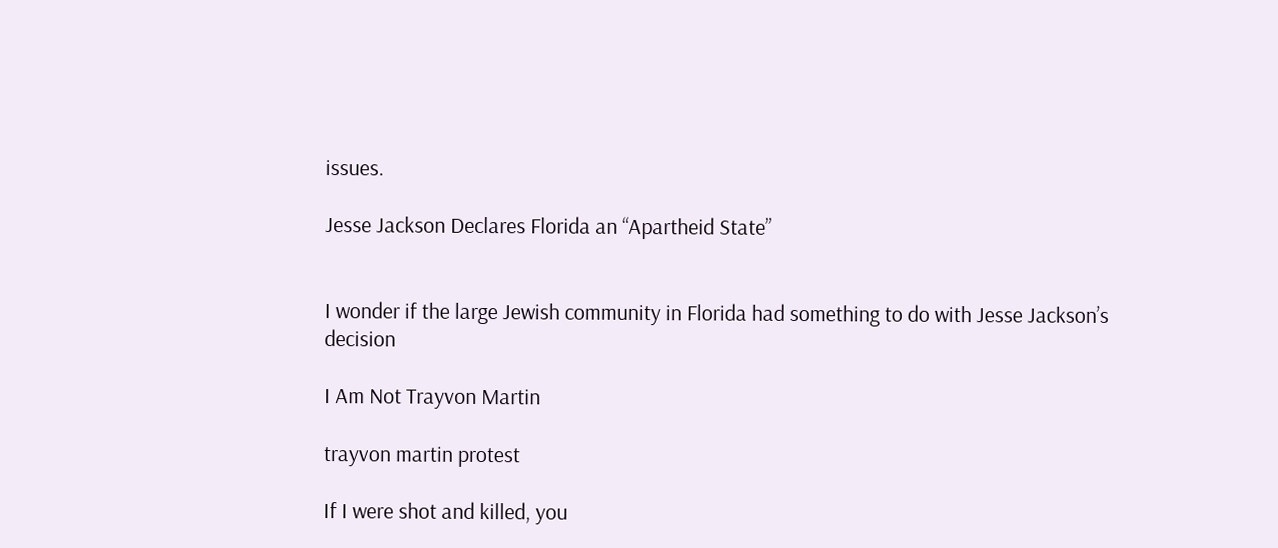issues.

Jesse Jackson Declares Florida an “Apartheid State”


I wonder if the large Jewish community in Florida had something to do with Jesse Jackson’s decision

I Am Not Trayvon Martin

trayvon martin protest

If I were shot and killed, you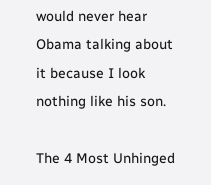would never hear Obama talking about it because I look nothing like his son.

The 4 Most Unhinged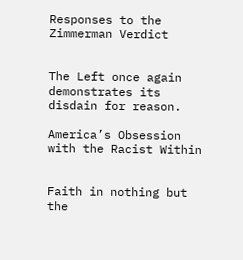Responses to the Zimmerman Verdict


The Left once again demonstrates its disdain for reason.

America’s Obsession with the Racist Within


Faith in nothing but the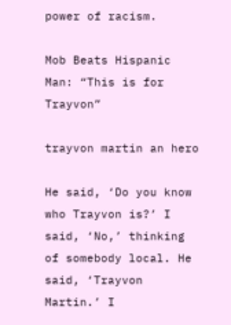power of racism.

Mob Beats Hispanic Man: “This is for Trayvon”

trayvon martin an hero

He said, ‘Do you know who Trayvon is?’ I said, ‘No,’ thinking of somebody local. He said, ‘Trayvon Martin.’ I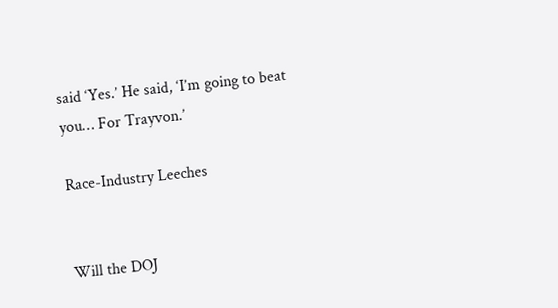said ‘Yes.’ He said, ‘I’m going to beat you… For Trayvon.’

Race-Industry Leeches


Will the DOJ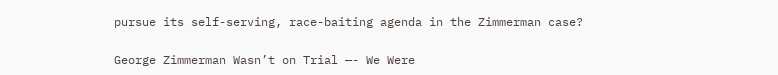pursue its self-serving, race-baiting agenda in the Zimmerman case?

George Zimmerman Wasn’t on Trial —- We Were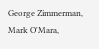George Zimmerman, Mark O'Mara,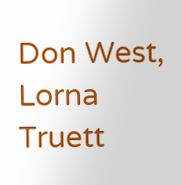Don West, Lorna Truett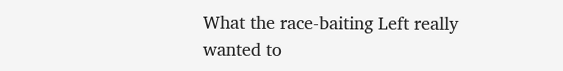What the race-baiting Left really wanted to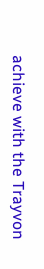achieve with the Trayvon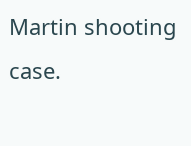Martin shooting case.